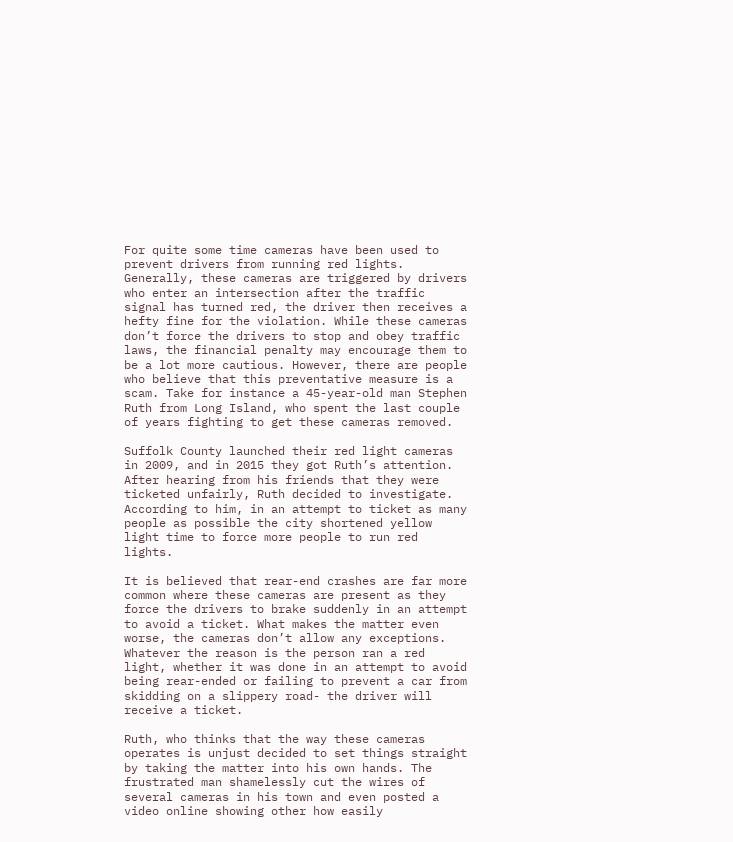For quite some time cameras have been used to prevent drivers from running red lights. Generally, these cameras are triggered by drivers who enter an intersection after the traffic signal has turned red, the driver then receives a hefty fine for the violation. While these cameras don’t force the drivers to stop and obey traffic laws, the financial penalty may encourage them to be a lot more cautious. However, there are people who believe that this preventative measure is a scam. Take for instance a 45-year-old man Stephen Ruth from Long Island, who spent the last couple of years fighting to get these cameras removed.

Suffolk County launched their red light cameras in 2009, and in 2015 they got Ruth’s attention. After hearing from his friends that they were ticketed unfairly, Ruth decided to investigate. According to him, in an attempt to ticket as many people as possible the city shortened yellow light time to force more people to run red lights.

It is believed that rear-end crashes are far more common where these cameras are present as they force the drivers to brake suddenly in an attempt to avoid a ticket. What makes the matter even worse, the cameras don’t allow any exceptions. Whatever the reason is the person ran a red light, whether it was done in an attempt to avoid being rear-ended or failing to prevent a car from skidding on a slippery road- the driver will receive a ticket.

Ruth, who thinks that the way these cameras operates is unjust decided to set things straight by taking the matter into his own hands. The frustrated man shamelessly cut the wires of several cameras in his town and even posted a video online showing other how easily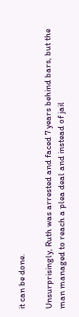it can be done.

Unsurprisingly, Ruth was arrested and faced 7 years behind bars, but the man managed to reach a plea deal and instead of jail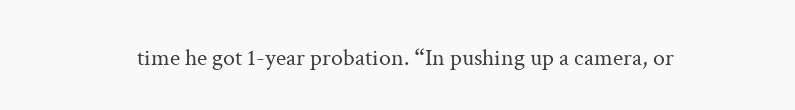time he got 1-year probation. “In pushing up a camera, or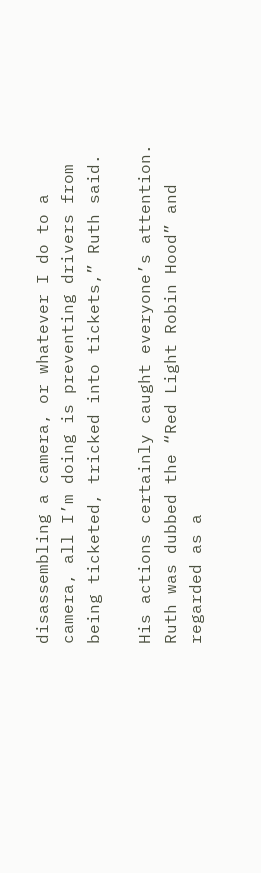disassembling a camera, or whatever I do to a camera, all I’m doing is preventing drivers from being ticketed, tricked into tickets,” Ruth said.

His actions certainly caught everyone’s attention. Ruth was dubbed the “Red Light Robin Hood” and regarded as a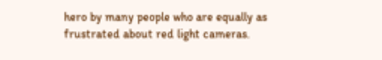hero by many people who are equally as frustrated about red light cameras.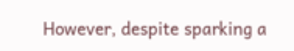However, despite sparking a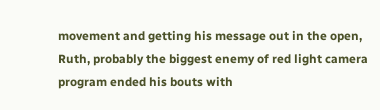movement and getting his message out in the open, Ruth, probably the biggest enemy of red light camera program ended his bouts with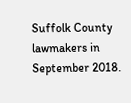Suffolk County lawmakers in September 2018.